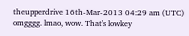theupperdrive 16th-Mar-2013 04:29 am (UTC)
omgggg. lmao, wow. That's lowkey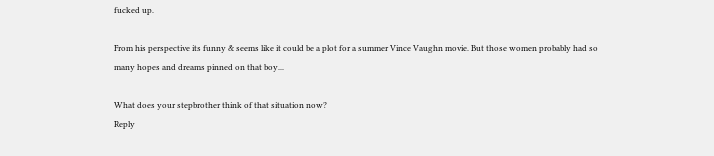fucked up.

From his perspective its funny & seems like it could be a plot for a summer Vince Vaughn movie. But those women probably had so many hopes and dreams pinned on that boy...

What does your stepbrother think of that situation now?
Reply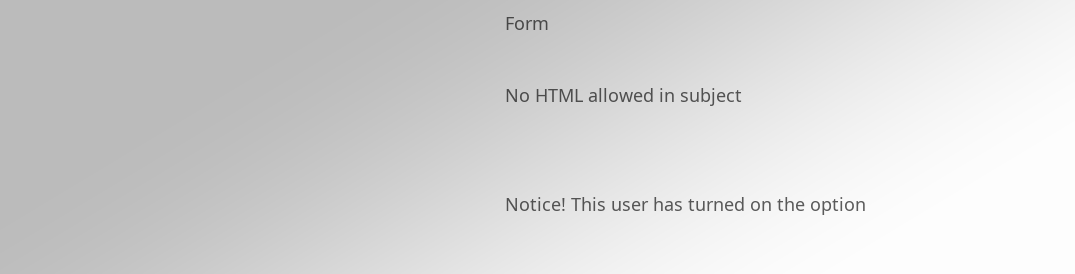Form

No HTML allowed in subject


Notice! This user has turned on the option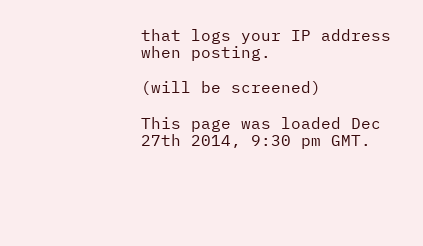that logs your IP address when posting.

(will be screened)

This page was loaded Dec 27th 2014, 9:30 pm GMT.